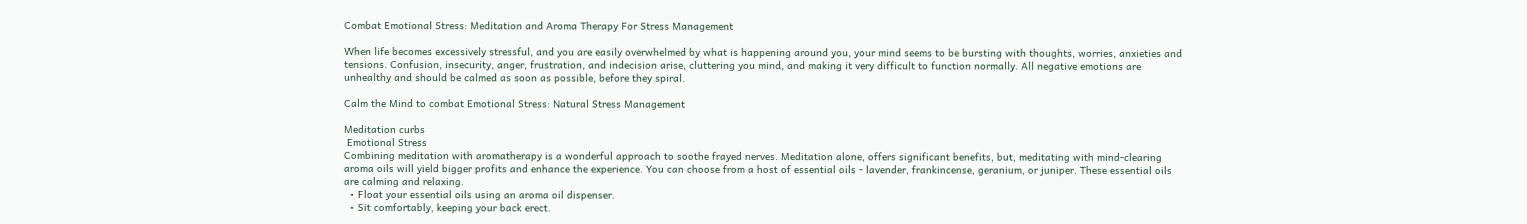Combat Emotional Stress: Meditation and Aroma Therapy For Stress Management

When life becomes excessively stressful, and you are easily overwhelmed by what is happening around you, your mind seems to be bursting with thoughts, worries, anxieties and tensions. Confusion, insecurity, anger, frustration, and indecision arise, cluttering you mind, and making it very difficult to function normally. All negative emotions are unhealthy and should be calmed as soon as possible, before they spiral.

Calm the Mind to combat Emotional Stress: Natural Stress Management

Meditation curbs
 Emotional Stress
Combining meditation with aromatherapy is a wonderful approach to soothe frayed nerves. Meditation alone, offers significant benefits, but, meditating with mind-clearing aroma oils will yield bigger profits and enhance the experience. You can choose from a host of essential oils - lavender, frankincense, geranium, or juniper. These essential oils are calming and relaxing.
  • Float your essential oils using an aroma oil dispenser.
  • Sit comfortably, keeping your back erect.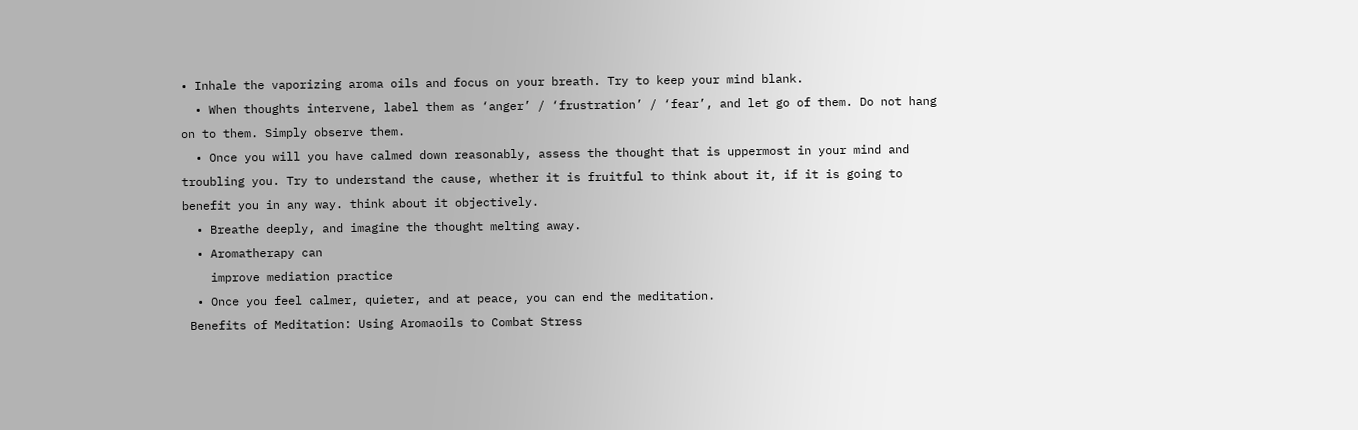• Inhale the vaporizing aroma oils and focus on your breath. Try to keep your mind blank.
  • When thoughts intervene, label them as ‘anger’ / ‘frustration’ / ‘fear’, and let go of them. Do not hang on to them. Simply observe them.
  • Once you will you have calmed down reasonably, assess the thought that is uppermost in your mind and troubling you. Try to understand the cause, whether it is fruitful to think about it, if it is going to benefit you in any way. think about it objectively.
  • Breathe deeply, and imagine the thought melting away.
  • Aromatherapy can
    improve mediation practice
  • Once you feel calmer, quieter, and at peace, you can end the meditation.
 Benefits of Meditation: Using Aromaoils to Combat Stress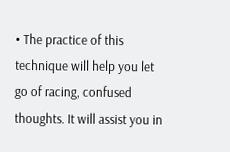• The practice of this technique will help you let go of racing, confused thoughts. It will assist you in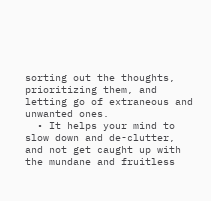sorting out the thoughts, prioritizing them, and letting go of extraneous and unwanted ones.
  • It helps your mind to slow down and de-clutter, and not get caught up with the mundane and fruitless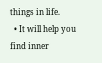things in life.
  • It will help you find inner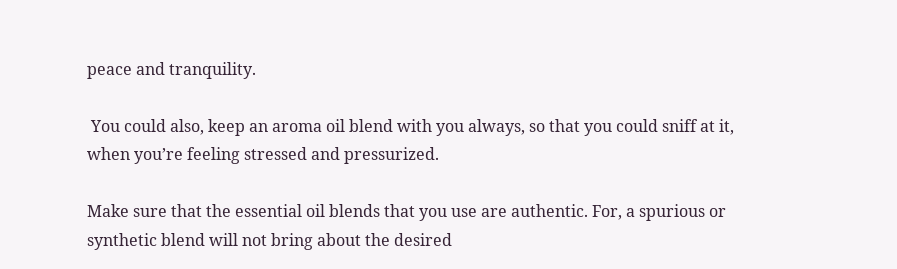peace and tranquility.

 You could also, keep an aroma oil blend with you always, so that you could sniff at it, when you’re feeling stressed and pressurized.

Make sure that the essential oil blends that you use are authentic. For, a spurious or synthetic blend will not bring about the desired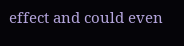effect and could even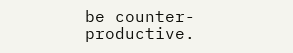be counter-productive.